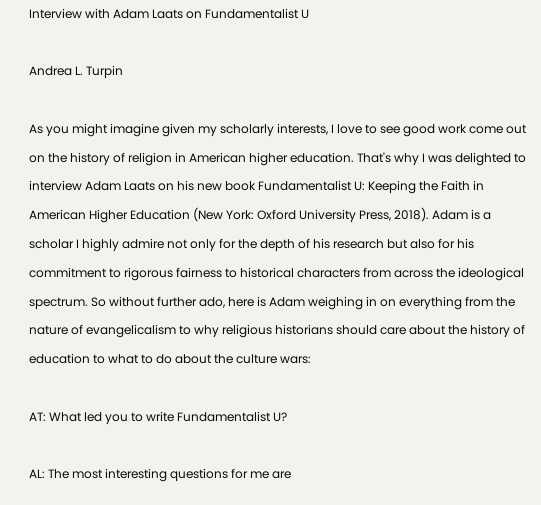Interview with Adam Laats on Fundamentalist U

Andrea L. Turpin

As you might imagine given my scholarly interests, I love to see good work come out on the history of religion in American higher education. That's why I was delighted to interview Adam Laats on his new book Fundamentalist U: Keeping the Faith in American Higher Education (New York: Oxford University Press, 2018). Adam is a scholar I highly admire not only for the depth of his research but also for his commitment to rigorous fairness to historical characters from across the ideological spectrum. So without further ado, here is Adam weighing in on everything from the nature of evangelicalism to why religious historians should care about the history of education to what to do about the culture wars:

AT: What led you to write Fundamentalist U?

AL: The most interesting questions for me are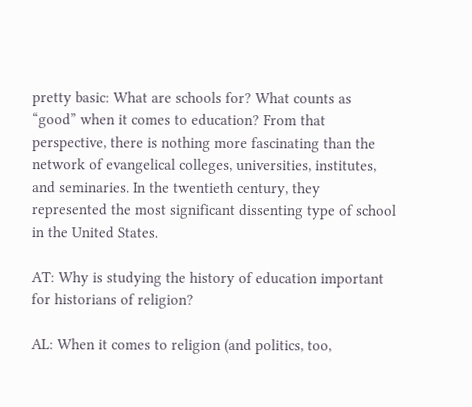pretty basic: What are schools for? What counts as “good” when it comes to education? From that perspective, there is nothing more fascinating than the network of evangelical colleges, universities, institutes, and seminaries. In the twentieth century, they represented the most significant dissenting type of school in the United States.

AT: Why is studying the history of education important for historians of religion?

AL: When it comes to religion (and politics, too,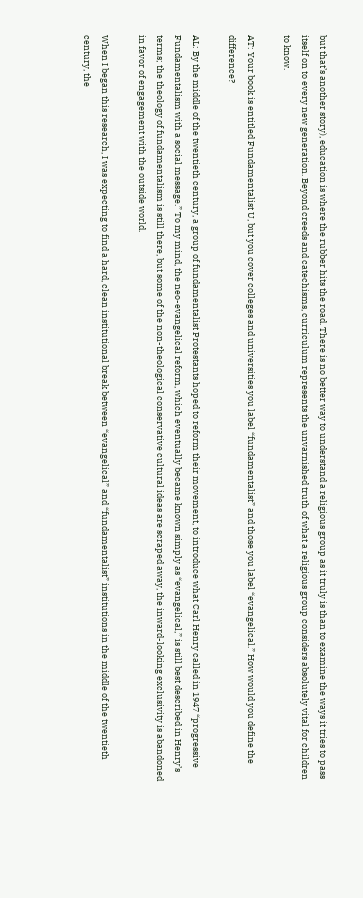but that’s another story), education is where the rubber hits the road. There is no better way to understand a religious group as it truly is than to examine the ways it tries to pass itself on to every new generation. Beyond creeds and catechisms, curriculum represents the unvarnished truth of what a religious group considers absolutely vital for children to know.

AT: Your book is entitled Fundamentalist U, but you cover colleges and universities you label “fundamentalist” and those you label “evangelical.” How would you define the difference?

AL: By the middle of the twentieth century, a group of fundamentalist Protestants hoped to reform their movement, to introduce what Carl Henry called in 1947 “progressive Fundamentalism with a social message.” To my mind, the neo-evangelical reform, which eventually became known simply as “evangelical,” is still best described in Henry’s terms; the theology of fundamentalism is still there, but some of the non-theological conservative cultural ideas are scraped away, the inward-looking exclusivity is abandoned in favor of engagement with the outside world.

When I began this research, I was expecting to find a hard, clean institutional break between “evangelical” and “fundamentalist” institutions in the middle of the twentieth century, the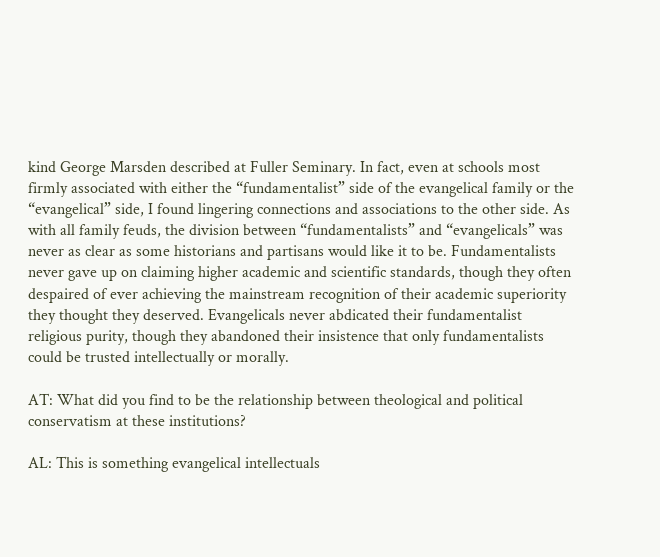kind George Marsden described at Fuller Seminary. In fact, even at schools most firmly associated with either the “fundamentalist” side of the evangelical family or the “evangelical” side, I found lingering connections and associations to the other side. As with all family feuds, the division between “fundamentalists” and “evangelicals” was never as clear as some historians and partisans would like it to be. Fundamentalists never gave up on claiming higher academic and scientific standards, though they often despaired of ever achieving the mainstream recognition of their academic superiority they thought they deserved. Evangelicals never abdicated their fundamentalist religious purity, though they abandoned their insistence that only fundamentalists could be trusted intellectually or morally.

AT: What did you find to be the relationship between theological and political conservatism at these institutions?

AL: This is something evangelical intellectuals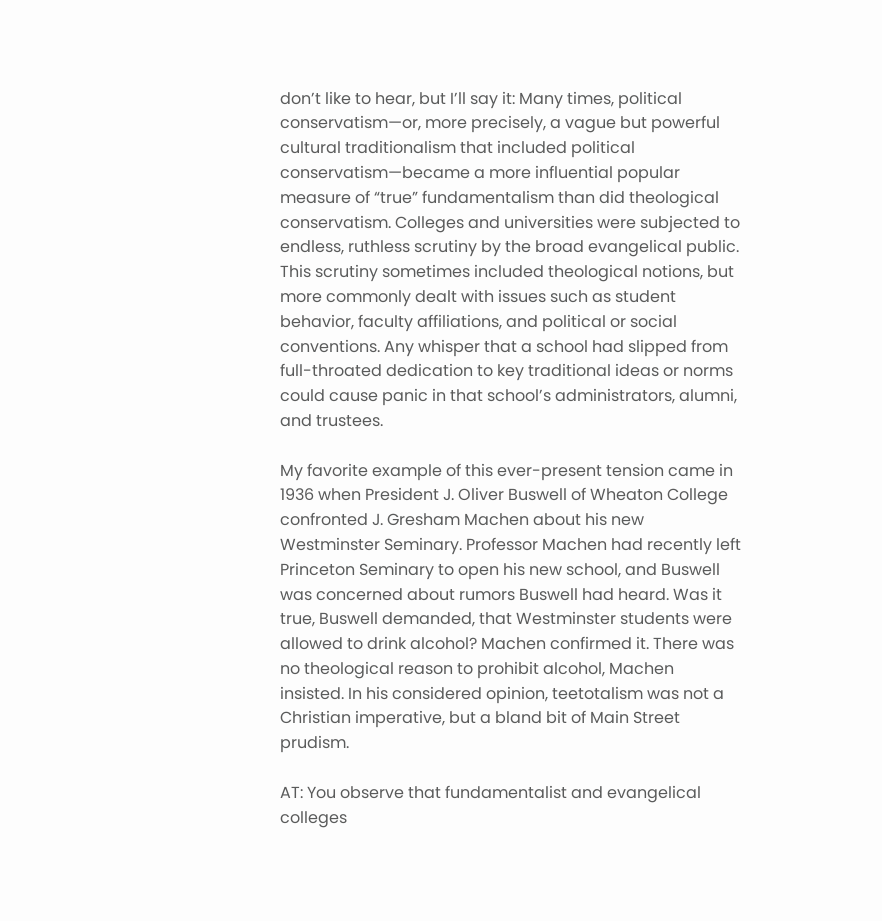don’t like to hear, but I’ll say it: Many times, political conservatism—or, more precisely, a vague but powerful cultural traditionalism that included political conservatism—became a more influential popular measure of “true” fundamentalism than did theological conservatism. Colleges and universities were subjected to endless, ruthless scrutiny by the broad evangelical public. This scrutiny sometimes included theological notions, but more commonly dealt with issues such as student behavior, faculty affiliations, and political or social conventions. Any whisper that a school had slipped from full-throated dedication to key traditional ideas or norms could cause panic in that school’s administrators, alumni, and trustees.

My favorite example of this ever-present tension came in 1936 when President J. Oliver Buswell of Wheaton College confronted J. Gresham Machen about his new Westminster Seminary. Professor Machen had recently left Princeton Seminary to open his new school, and Buswell was concerned about rumors Buswell had heard. Was it true, Buswell demanded, that Westminster students were allowed to drink alcohol? Machen confirmed it. There was no theological reason to prohibit alcohol, Machen insisted. In his considered opinion, teetotalism was not a Christian imperative, but a bland bit of Main Street prudism.

AT: You observe that fundamentalist and evangelical colleges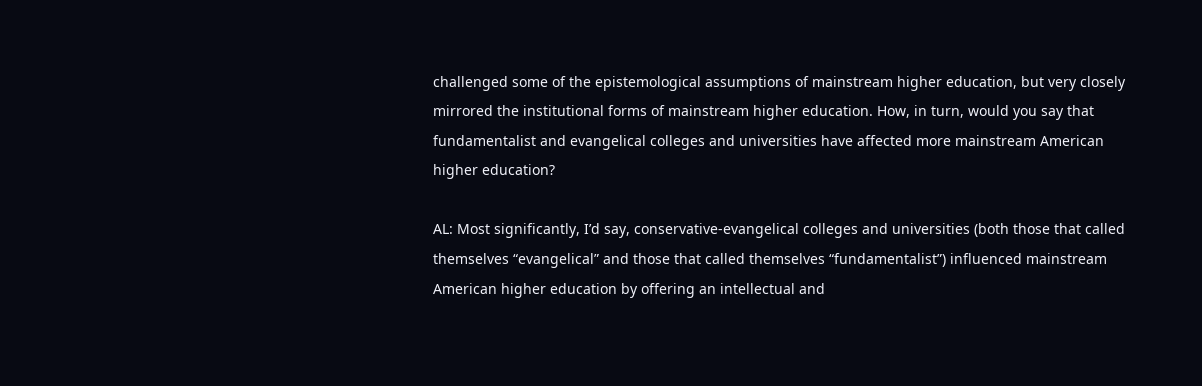challenged some of the epistemological assumptions of mainstream higher education, but very closely mirrored the institutional forms of mainstream higher education. How, in turn, would you say that fundamentalist and evangelical colleges and universities have affected more mainstream American higher education?

AL: Most significantly, I’d say, conservative-evangelical colleges and universities (both those that called themselves “evangelical” and those that called themselves “fundamentalist”) influenced mainstream American higher education by offering an intellectual and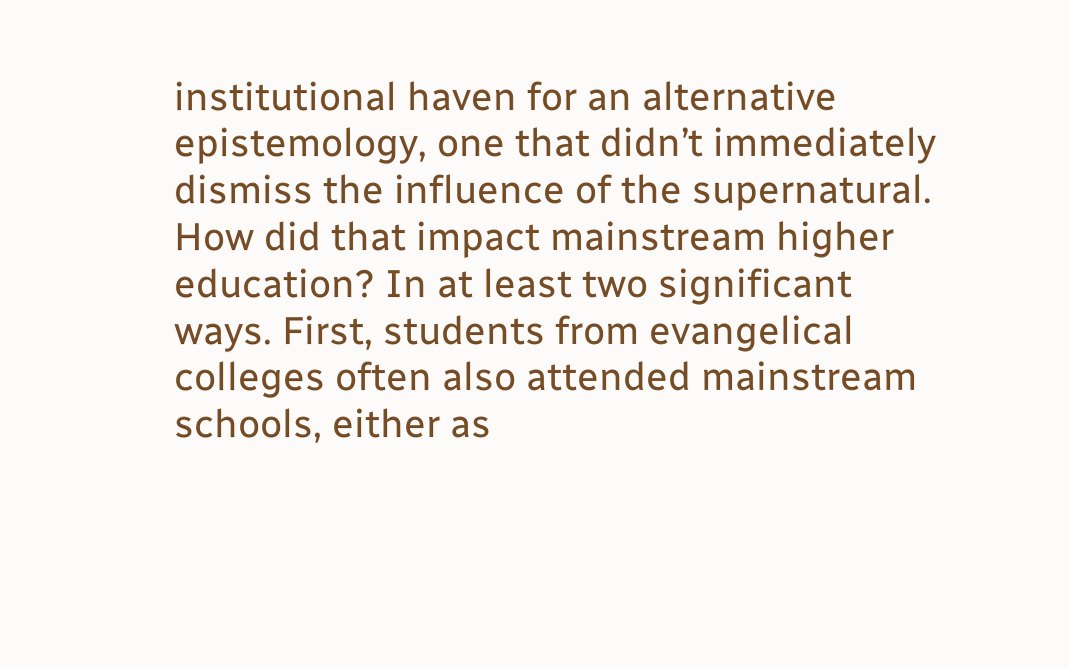institutional haven for an alternative epistemology, one that didn’t immediately dismiss the influence of the supernatural.  How did that impact mainstream higher education? In at least two significant ways. First, students from evangelical colleges often also attended mainstream schools, either as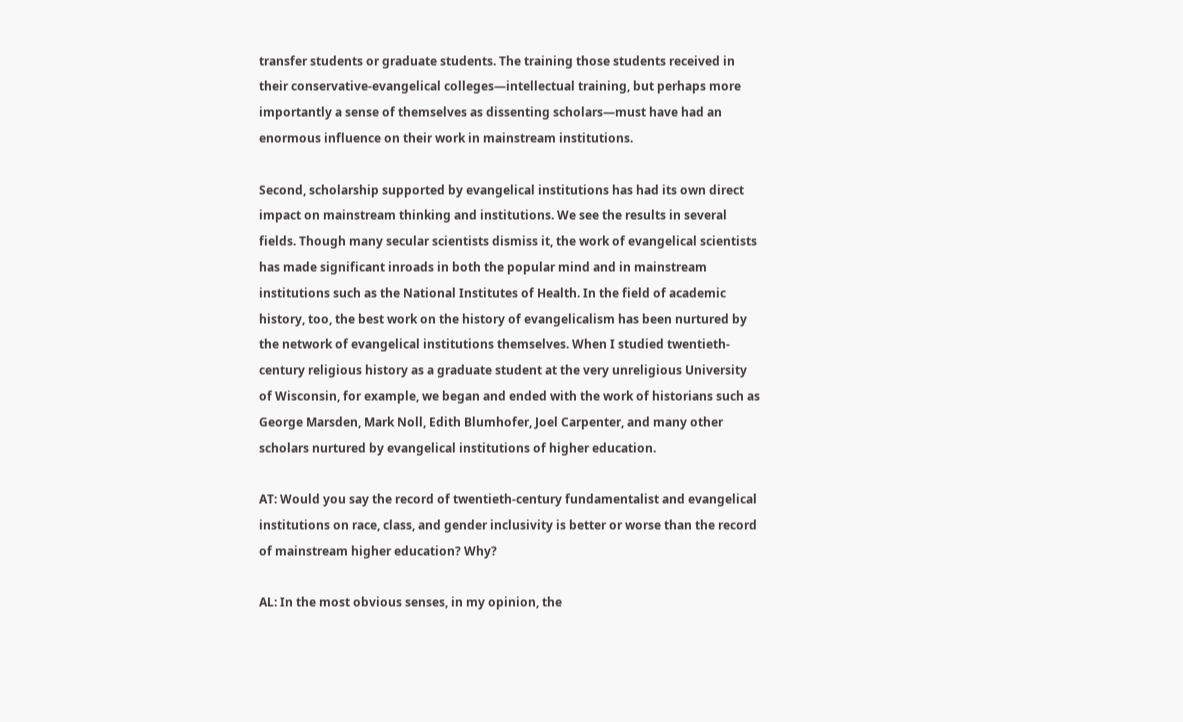transfer students or graduate students. The training those students received in their conservative-evangelical colleges—intellectual training, but perhaps more importantly a sense of themselves as dissenting scholars—must have had an enormous influence on their work in mainstream institutions.

Second, scholarship supported by evangelical institutions has had its own direct impact on mainstream thinking and institutions. We see the results in several fields. Though many secular scientists dismiss it, the work of evangelical scientists has made significant inroads in both the popular mind and in mainstream institutions such as the National Institutes of Health. In the field of academic history, too, the best work on the history of evangelicalism has been nurtured by the network of evangelical institutions themselves. When I studied twentieth-century religious history as a graduate student at the very unreligious University of Wisconsin, for example, we began and ended with the work of historians such as George Marsden, Mark Noll, Edith Blumhofer, Joel Carpenter, and many other scholars nurtured by evangelical institutions of higher education.

AT: Would you say the record of twentieth-century fundamentalist and evangelical institutions on race, class, and gender inclusivity is better or worse than the record of mainstream higher education? Why?

AL: In the most obvious senses, in my opinion, the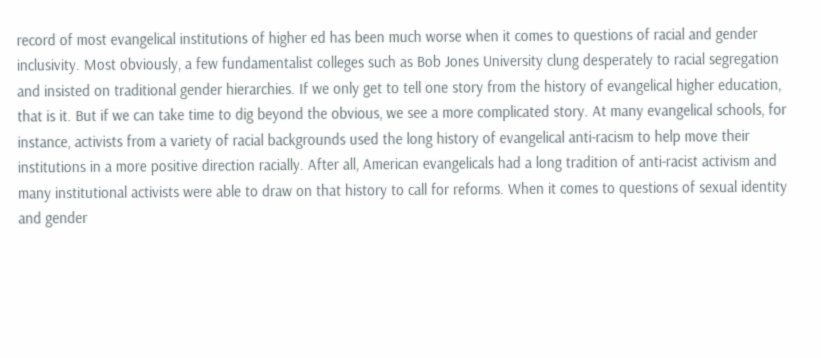record of most evangelical institutions of higher ed has been much worse when it comes to questions of racial and gender inclusivity. Most obviously, a few fundamentalist colleges such as Bob Jones University clung desperately to racial segregation and insisted on traditional gender hierarchies. If we only get to tell one story from the history of evangelical higher education, that is it. But if we can take time to dig beyond the obvious, we see a more complicated story. At many evangelical schools, for instance, activists from a variety of racial backgrounds used the long history of evangelical anti-racism to help move their institutions in a more positive direction racially. After all, American evangelicals had a long tradition of anti-racist activism and many institutional activists were able to draw on that history to call for reforms. When it comes to questions of sexual identity and gender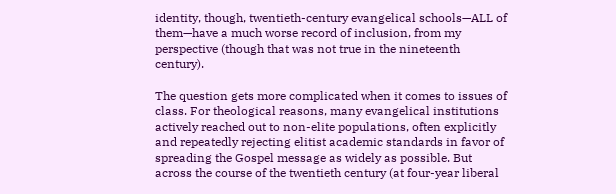identity, though, twentieth-century evangelical schools—ALL of them—have a much worse record of inclusion, from my perspective (though that was not true in the nineteenth century).

The question gets more complicated when it comes to issues of class. For theological reasons, many evangelical institutions actively reached out to non-elite populations, often explicitly and repeatedly rejecting elitist academic standards in favor of spreading the Gospel message as widely as possible. But across the course of the twentieth century (at four-year liberal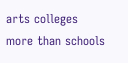arts colleges more than schools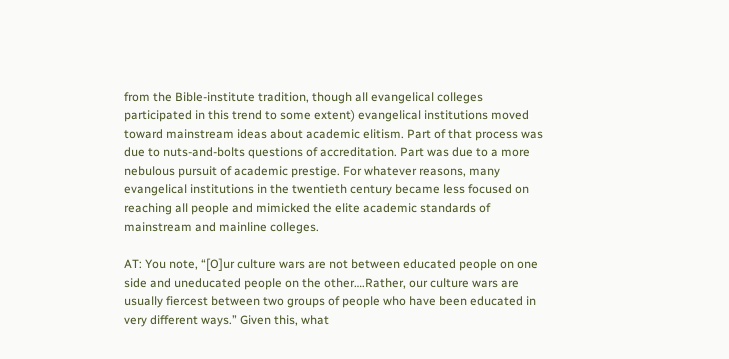from the Bible-institute tradition, though all evangelical colleges participated in this trend to some extent) evangelical institutions moved toward mainstream ideas about academic elitism. Part of that process was due to nuts-and-bolts questions of accreditation. Part was due to a more nebulous pursuit of academic prestige. For whatever reasons, many evangelical institutions in the twentieth century became less focused on reaching all people and mimicked the elite academic standards of mainstream and mainline colleges.

AT: You note, “[O]ur culture wars are not between educated people on one side and uneducated people on the other….Rather, our culture wars are usually fiercest between two groups of people who have been educated in very different ways.” Given this, what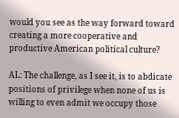would you see as the way forward toward creating a more cooperative and productive American political culture?

AL: The challenge, as I see it, is to abdicate positions of privilege when none of us is willing to even admit we occupy those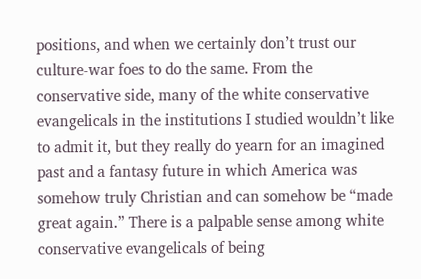positions, and when we certainly don’t trust our culture-war foes to do the same. From the conservative side, many of the white conservative evangelicals in the institutions I studied wouldn’t like to admit it, but they really do yearn for an imagined past and a fantasy future in which America was somehow truly Christian and can somehow be “made great again.” There is a palpable sense among white conservative evangelicals of being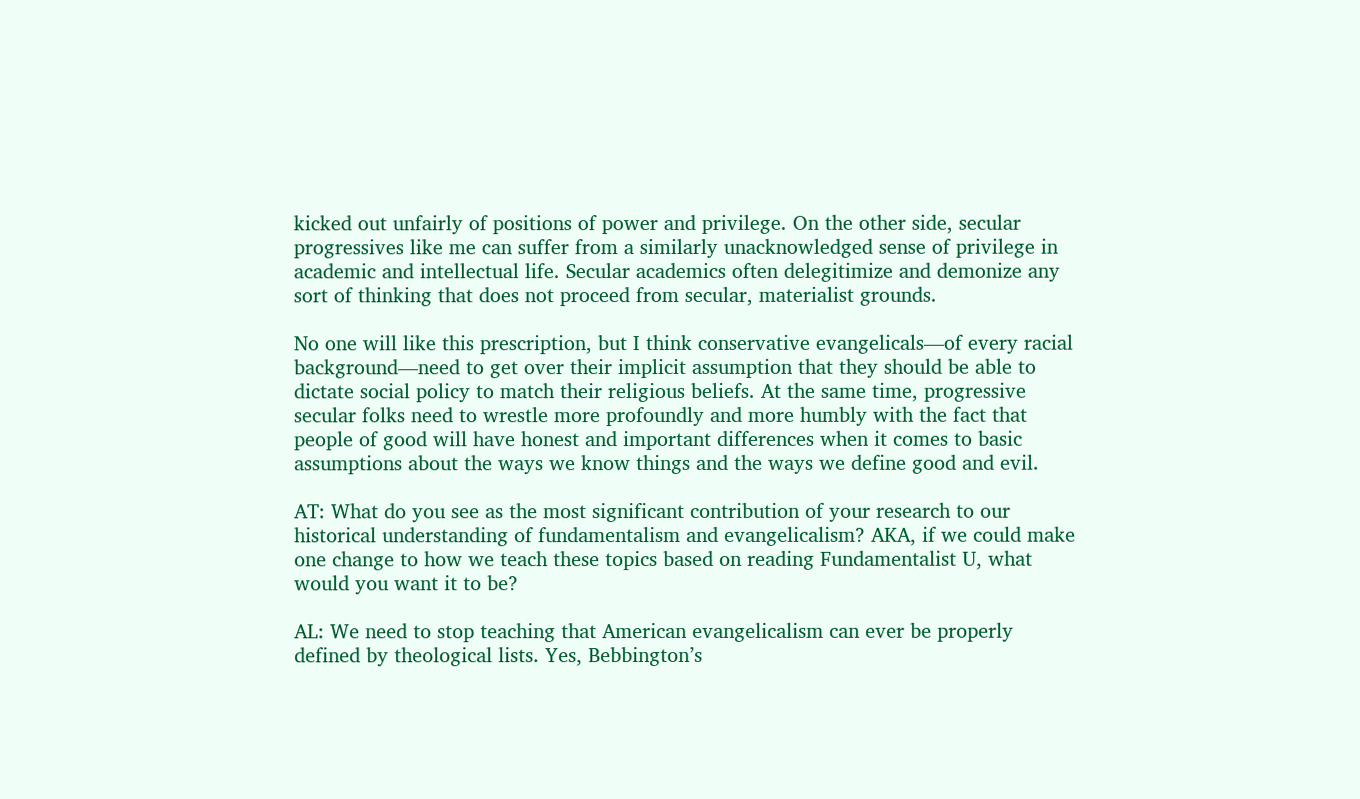kicked out unfairly of positions of power and privilege. On the other side, secular progressives like me can suffer from a similarly unacknowledged sense of privilege in academic and intellectual life. Secular academics often delegitimize and demonize any sort of thinking that does not proceed from secular, materialist grounds.

No one will like this prescription, but I think conservative evangelicals—of every racial background—need to get over their implicit assumption that they should be able to dictate social policy to match their religious beliefs. At the same time, progressive secular folks need to wrestle more profoundly and more humbly with the fact that people of good will have honest and important differences when it comes to basic assumptions about the ways we know things and the ways we define good and evil.

AT: What do you see as the most significant contribution of your research to our historical understanding of fundamentalism and evangelicalism? AKA, if we could make one change to how we teach these topics based on reading Fundamentalist U, what would you want it to be?

AL: We need to stop teaching that American evangelicalism can ever be properly defined by theological lists. Yes, Bebbington’s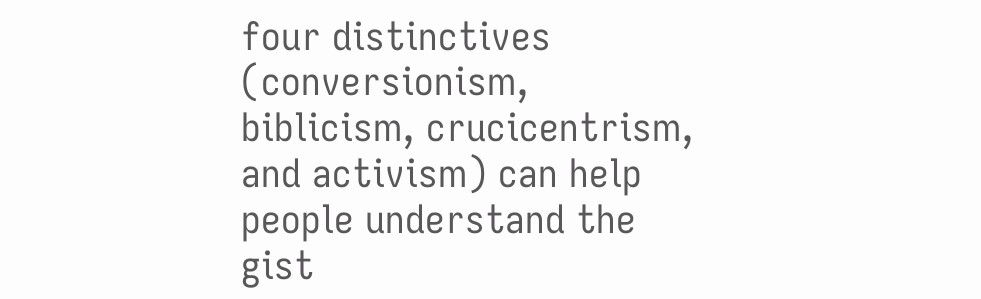four distinctives (conversionism, biblicism, crucicentrism, and activism) can help people understand the gist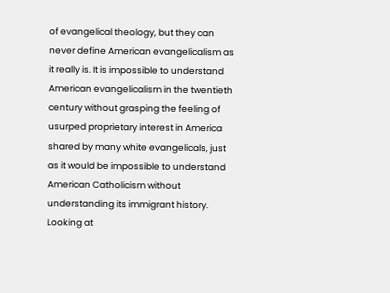of evangelical theology, but they can never define American evangelicalism as it really is. It is impossible to understand American evangelicalism in the twentieth century without grasping the feeling of usurped proprietary interest in America shared by many white evangelicals, just as it would be impossible to understand American Catholicism without understanding its immigrant history. Looking at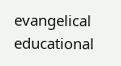evangelical educational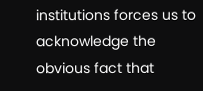institutions forces us to acknowledge the obvious fact that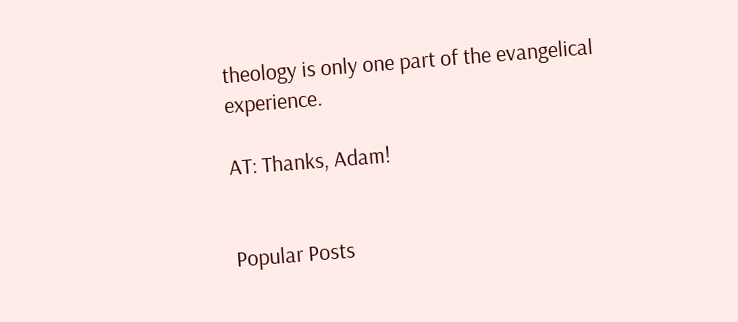theology is only one part of the evangelical experience.

AT: Thanks, Adam!


Popular Posts